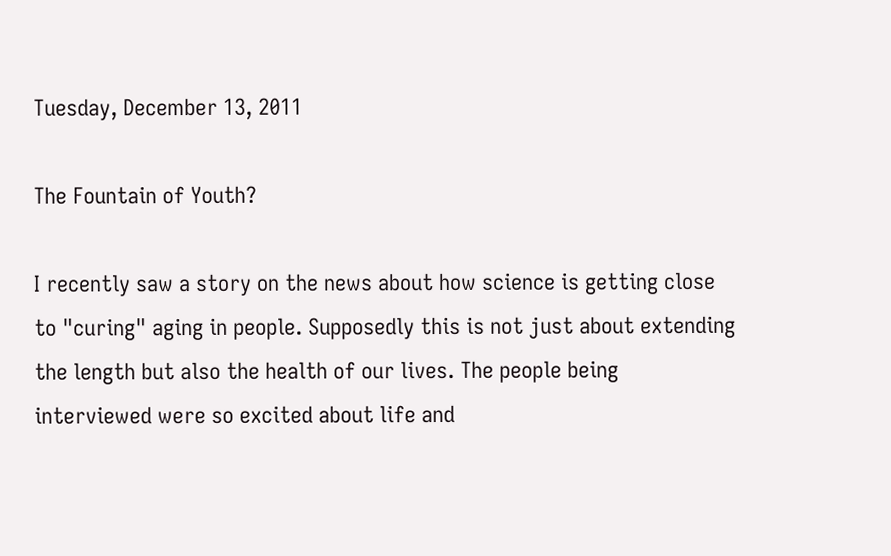Tuesday, December 13, 2011

The Fountain of Youth?

I recently saw a story on the news about how science is getting close to "curing" aging in people. Supposedly this is not just about extending the length but also the health of our lives. The people being interviewed were so excited about life and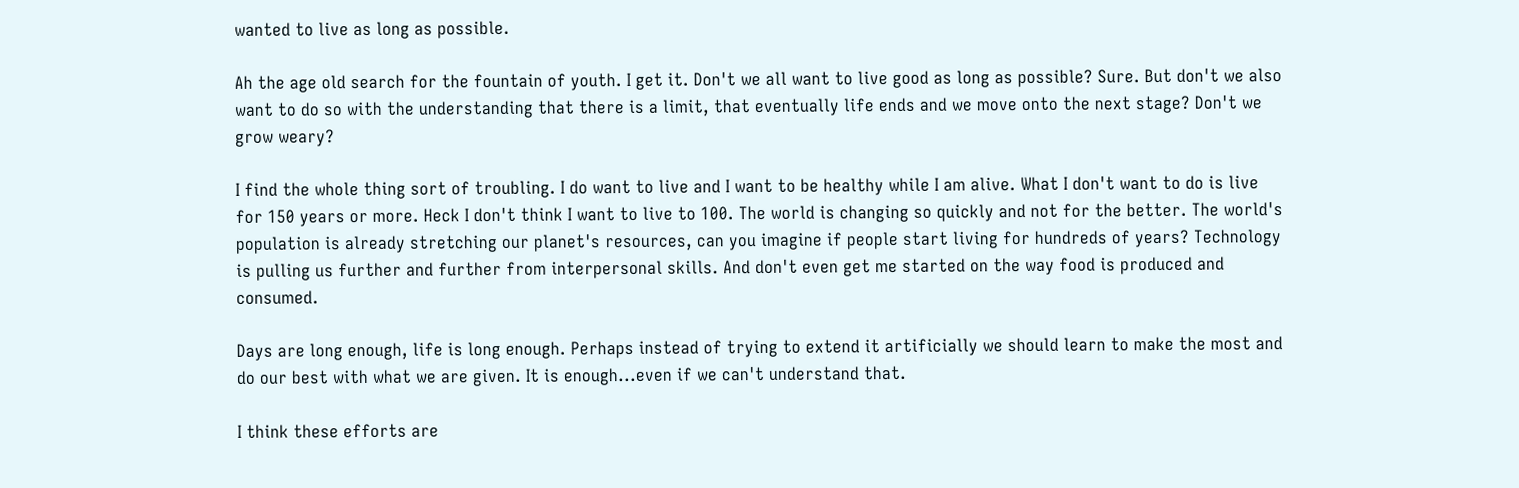wanted to live as long as possible.

Ah the age old search for the fountain of youth. I get it. Don't we all want to live good as long as possible? Sure. But don't we also want to do so with the understanding that there is a limit, that eventually life ends and we move onto the next stage? Don't we grow weary?

I find the whole thing sort of troubling. I do want to live and I want to be healthy while I am alive. What I don't want to do is live for 150 years or more. Heck I don't think I want to live to 100. The world is changing so quickly and not for the better. The world's population is already stretching our planet's resources, can you imagine if people start living for hundreds of years? Technology is pulling us further and further from interpersonal skills. And don't even get me started on the way food is produced and consumed.

Days are long enough, life is long enough. Perhaps instead of trying to extend it artificially we should learn to make the most and do our best with what we are given. It is enough...even if we can't understand that.

I think these efforts are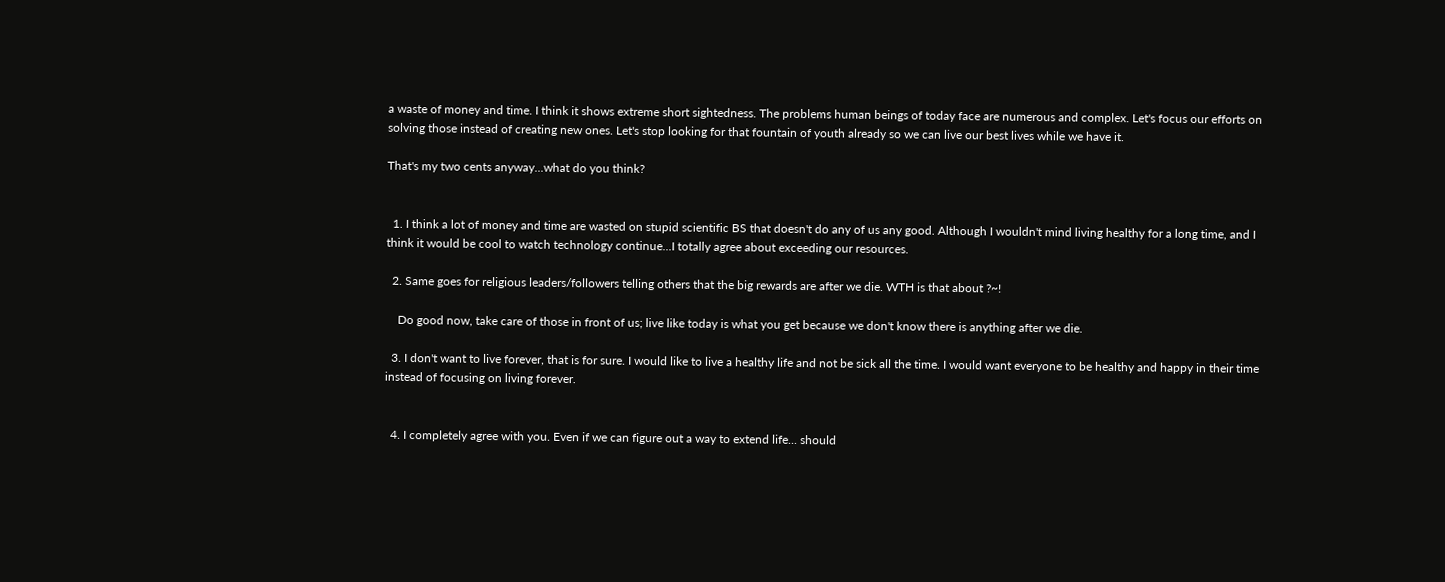a waste of money and time. I think it shows extreme short sightedness. The problems human beings of today face are numerous and complex. Let's focus our efforts on solving those instead of creating new ones. Let's stop looking for that fountain of youth already so we can live our best lives while we have it.

That's my two cents anyway...what do you think?


  1. I think a lot of money and time are wasted on stupid scientific BS that doesn't do any of us any good. Although I wouldn't mind living healthy for a long time, and I think it would be cool to watch technology continue...I totally agree about exceeding our resources.

  2. Same goes for religious leaders/followers telling others that the big rewards are after we die. WTH is that about ?~!

    Do good now, take care of those in front of us; live like today is what you get because we don't know there is anything after we die.

  3. I don't want to live forever, that is for sure. I would like to live a healthy life and not be sick all the time. I would want everyone to be healthy and happy in their time instead of focusing on living forever.


  4. I completely agree with you. Even if we can figure out a way to extend life... should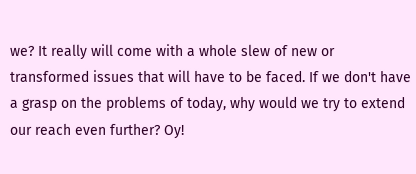we? It really will come with a whole slew of new or transformed issues that will have to be faced. If we don't have a grasp on the problems of today, why would we try to extend our reach even further? Oy!